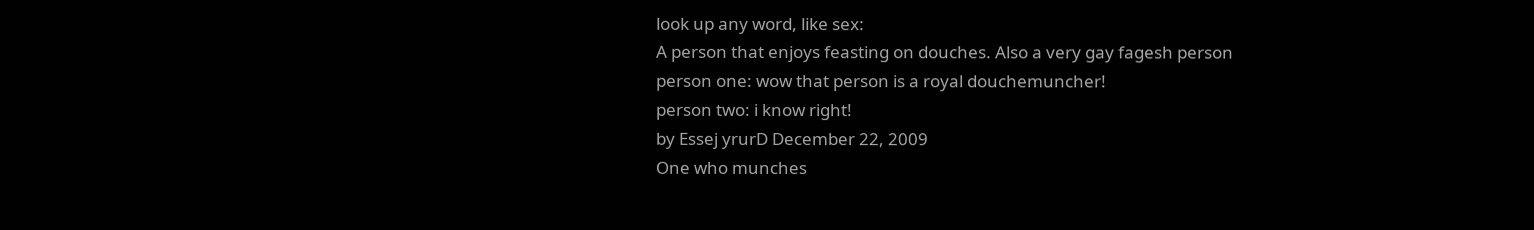look up any word, like sex:
A person that enjoys feasting on douches. Also a very gay fagesh person
person one: wow that person is a royal douchemuncher!
person two: i know right!
by Essej yrurD December 22, 2009
One who munches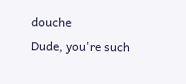douche
Dude, you're such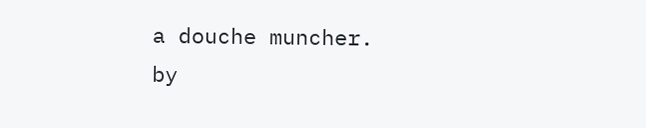a douche muncher.
by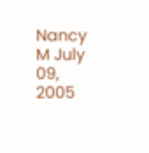Nancy M July 09, 2005